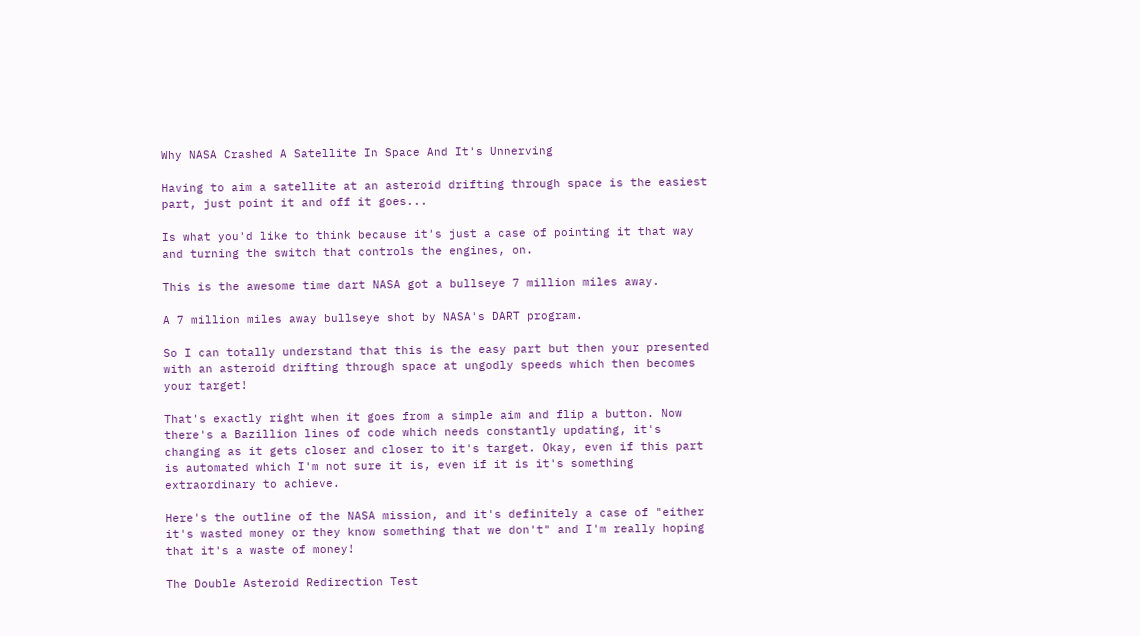Why NASA Crashed A Satellite In Space And It's Unnerving

Having to aim a satellite at an asteroid drifting through space is the easiest part, just point it and off it goes...

Is what you'd like to think because it's just a case of pointing it that way and turning the switch that controls the engines, on.

This is the awesome time dart NASA got a bullseye 7 million miles away.

A 7 million miles away bullseye shot by NASA's DART program.

So I can totally understand that this is the easy part but then your presented with an asteroid drifting through space at ungodly speeds which then becomes your target!

That's exactly right when it goes from a simple aim and flip a button. Now there's a Bazillion lines of code which needs constantly updating, it's changing as it gets closer and closer to it's target. Okay, even if this part is automated which I'm not sure it is, even if it is it's something extraordinary to achieve.

Here's the outline of the NASA mission, and it's definitely a case of "either it's wasted money or they know something that we don't" and I'm really hoping that it's a waste of money!

The Double Asteroid Redirection Test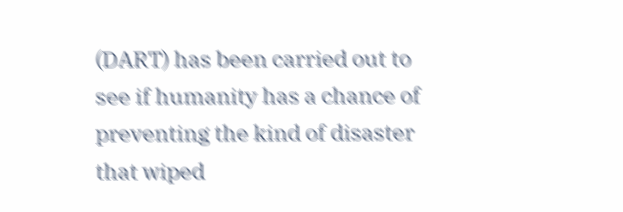(DART) has been carried out to see if humanity has a chance of preventing the kind of disaster that wiped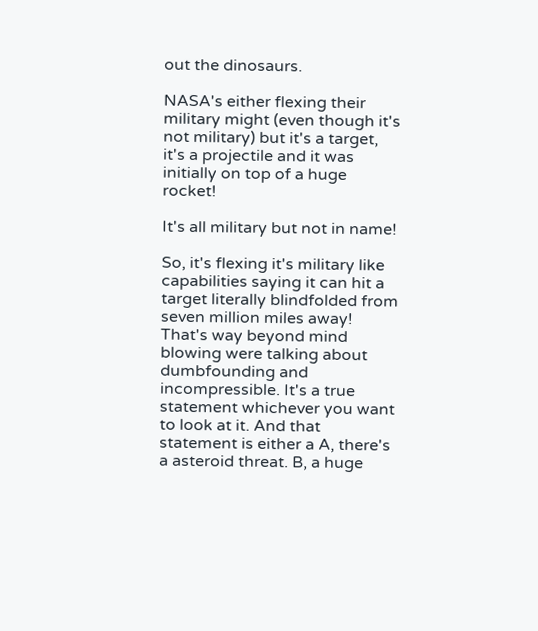out the dinosaurs.

NASA's either flexing their military might (even though it's not military) but it's a target, it's a projectile and it was initially on top of a huge rocket!

It's all military but not in name!

So, it's flexing it's military like capabilities saying it can hit a target literally blindfolded from seven million miles away! That's way beyond mind blowing were talking about dumbfounding and incompressible. It's a true statement whichever you want to look at it. And that statement is either a A, there's a asteroid threat. B, a huge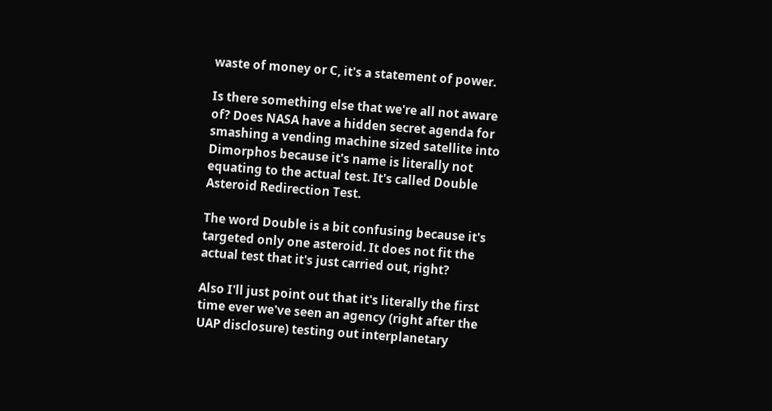waste of money or C, it's a statement of power.

Is there something else that we're all not aware of? Does NASA have a hidden secret agenda for smashing a vending machine sized satellite into Dimorphos because it's name is literally not equating to the actual test. It's called Double Asteroid Redirection Test.

The word Double is a bit confusing because it's targeted only one asteroid. It does not fit the actual test that it's just carried out, right?

Also I'll just point out that it's literally the first time ever we've seen an agency (right after the UAP disclosure) testing out interplanetary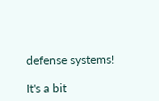defense systems!

It's a bit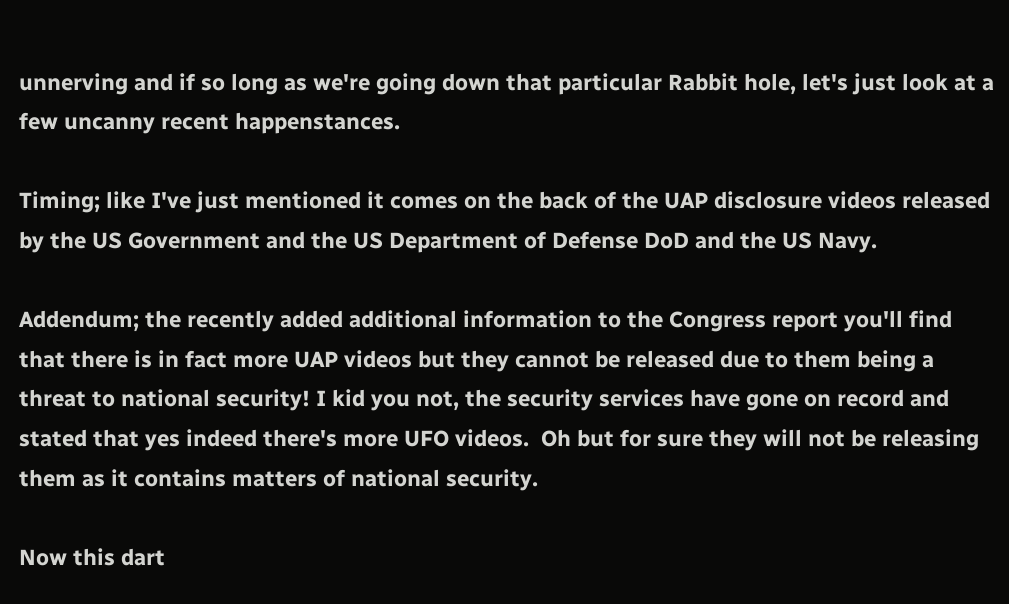unnerving and if so long as we're going down that particular Rabbit hole, let's just look at a few uncanny recent happenstances.

Timing; like I've just mentioned it comes on the back of the UAP disclosure videos released by the US Government and the US Department of Defense DoD and the US Navy.

Addendum; the recently added additional information to the Congress report you'll find that there is in fact more UAP videos but they cannot be released due to them being a threat to national security! I kid you not, the security services have gone on record and stated that yes indeed there's more UFO videos.  Oh but for sure they will not be releasing them as it contains matters of national security.

Now this dart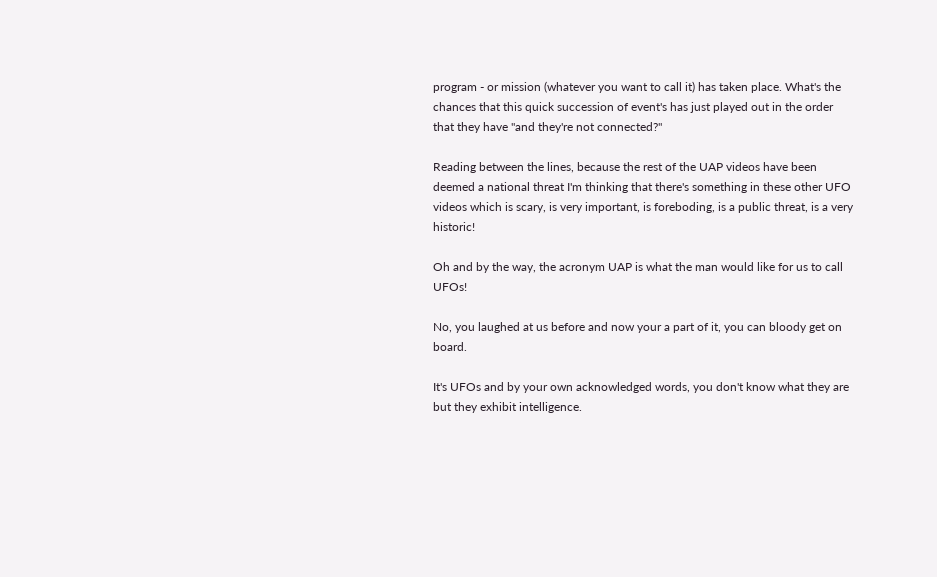program - or mission (whatever you want to call it) has taken place. What's the chances that this quick succession of event's has just played out in the order that they have "and they're not connected?"

Reading between the lines, because the rest of the UAP videos have been deemed a national threat I'm thinking that there's something in these other UFO videos which is scary, is very important, is foreboding, is a public threat, is a very historic!

Oh and by the way, the acronym UAP is what the man would like for us to call UFOs!

No, you laughed at us before and now your a part of it, you can bloody get on board.

It's UFOs and by your own acknowledged words, you don't know what they are but they exhibit intelligence.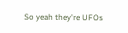So yeah they're UFOs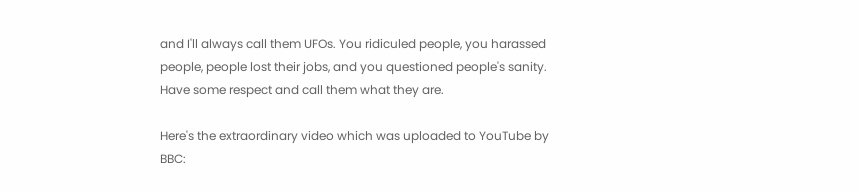and I'll always call them UFOs. You ridiculed people, you harassed people, people lost their jobs, and you questioned people's sanity. Have some respect and call them what they are.

Here's the extraordinary video which was uploaded to YouTube by BBC: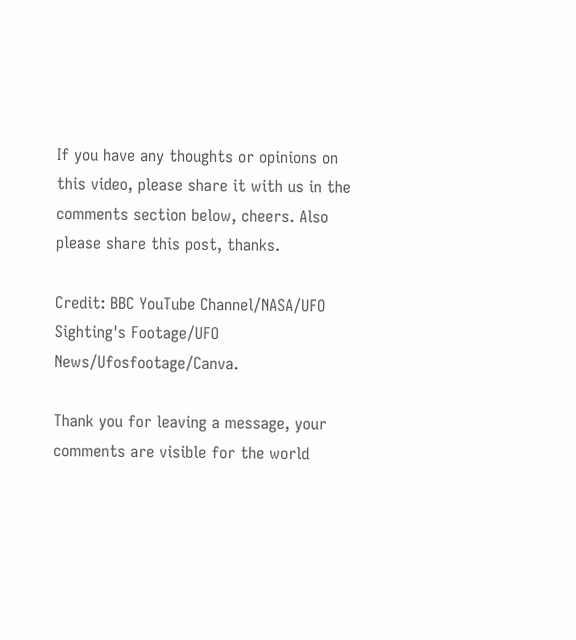If you have any thoughts or opinions on this video, please share it with us in the comments section below, cheers. Also please share this post, thanks.

Credit: BBC YouTube Channel/NASA/UFO Sighting's Footage/UFO News/Ufosfootage/Canva.

Thank you for leaving a message, your comments are visible for the world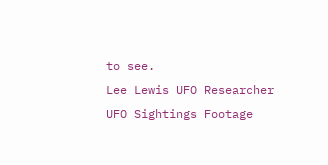to see.
Lee Lewis UFO Researcher
UFO Sightings Footage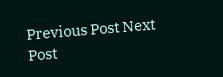Previous Post Next Post